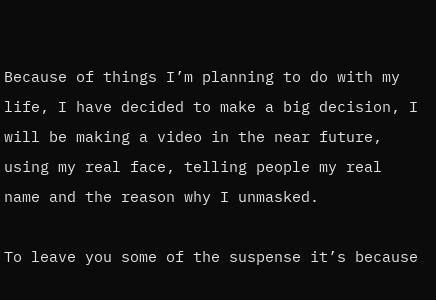Because of things I’m planning to do with my life, I have decided to make a big decision, I will be making a video in the near future, using my real face, telling people my real name and the reason why I unmasked.

To leave you some of the suspense it’s because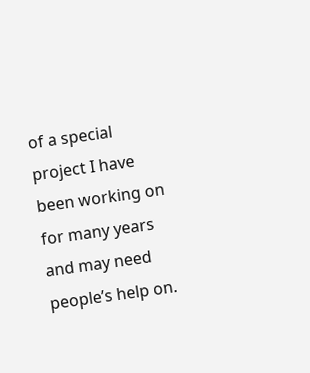of a special project I have been working on for many years and may need people’s help on.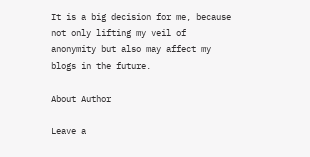It is a big decision for me, because not only lifting my veil of anonymity but also may affect my blogs in the future.

About Author

Leave a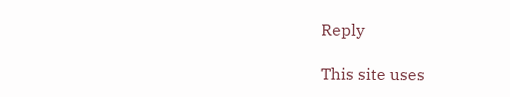Reply

This site uses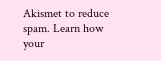Akismet to reduce spam. Learn how your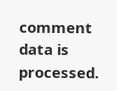comment data is processed.